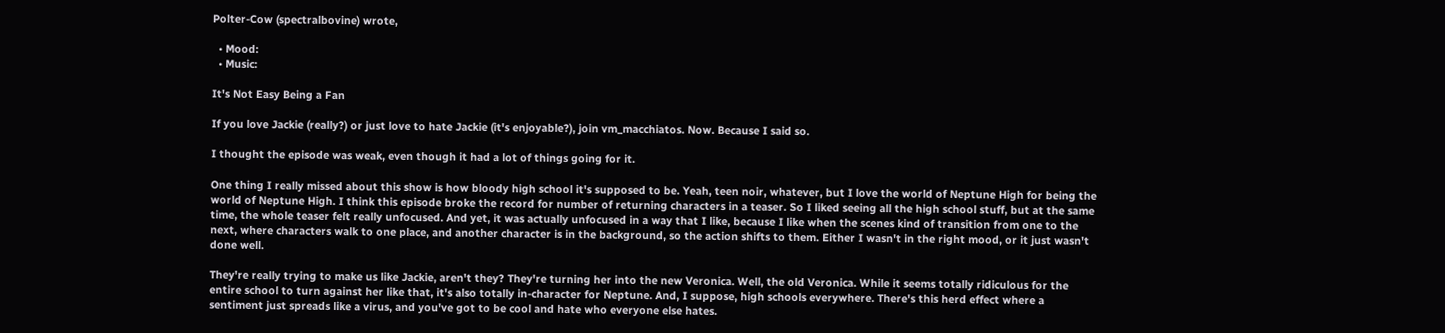Polter-Cow (spectralbovine) wrote,

  • Mood:
  • Music:

It's Not Easy Being a Fan

If you love Jackie (really?) or just love to hate Jackie (it's enjoyable?), join vm_macchiatos. Now. Because I said so.

I thought the episode was weak, even though it had a lot of things going for it.

One thing I really missed about this show is how bloody high school it's supposed to be. Yeah, teen noir, whatever, but I love the world of Neptune High for being the world of Neptune High. I think this episode broke the record for number of returning characters in a teaser. So I liked seeing all the high school stuff, but at the same time, the whole teaser felt really unfocused. And yet, it was actually unfocused in a way that I like, because I like when the scenes kind of transition from one to the next, where characters walk to one place, and another character is in the background, so the action shifts to them. Either I wasn't in the right mood, or it just wasn't done well.

They're really trying to make us like Jackie, aren't they? They're turning her into the new Veronica. Well, the old Veronica. While it seems totally ridiculous for the entire school to turn against her like that, it's also totally in-character for Neptune. And, I suppose, high schools everywhere. There's this herd effect where a sentiment just spreads like a virus, and you've got to be cool and hate who everyone else hates.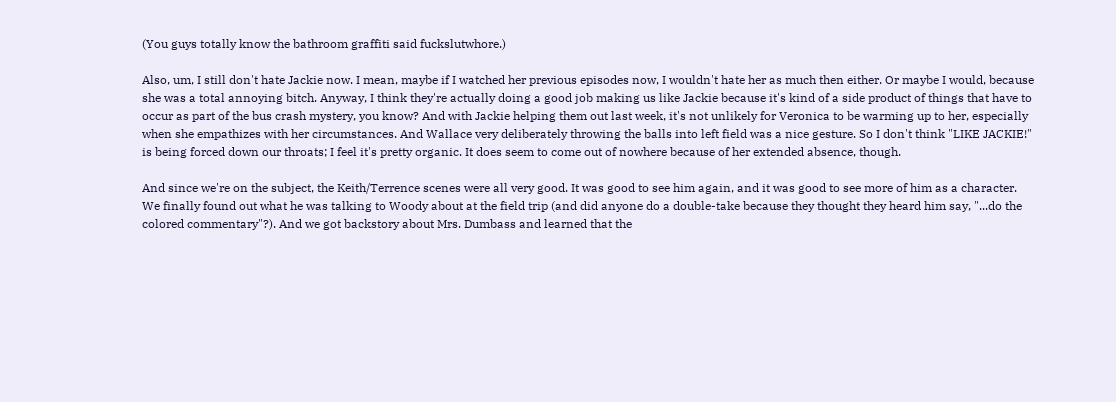(You guys totally know the bathroom graffiti said fuckslutwhore.)

Also, um, I still don't hate Jackie now. I mean, maybe if I watched her previous episodes now, I wouldn't hate her as much then either. Or maybe I would, because she was a total annoying bitch. Anyway, I think they're actually doing a good job making us like Jackie because it's kind of a side product of things that have to occur as part of the bus crash mystery, you know? And with Jackie helping them out last week, it's not unlikely for Veronica to be warming up to her, especially when she empathizes with her circumstances. And Wallace very deliberately throwing the balls into left field was a nice gesture. So I don't think "LIKE JACKIE!" is being forced down our throats; I feel it's pretty organic. It does seem to come out of nowhere because of her extended absence, though.

And since we're on the subject, the Keith/Terrence scenes were all very good. It was good to see him again, and it was good to see more of him as a character. We finally found out what he was talking to Woody about at the field trip (and did anyone do a double-take because they thought they heard him say, "...do the colored commentary"?). And we got backstory about Mrs. Dumbass and learned that the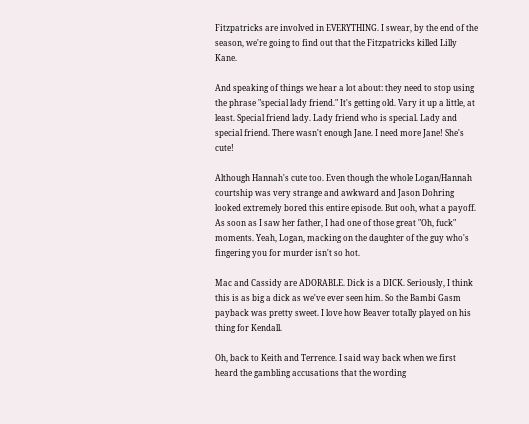Fitzpatricks are involved in EVERYTHING. I swear, by the end of the season, we're going to find out that the Fitzpatricks killed Lilly Kane.

And speaking of things we hear a lot about: they need to stop using the phrase "special lady friend." It's getting old. Vary it up a little, at least. Special friend lady. Lady friend who is special. Lady and special friend. There wasn't enough Jane. I need more Jane! She's cute!

Although Hannah's cute too. Even though the whole Logan/Hannah courtship was very strange and awkward and Jason Dohring looked extremely bored this entire episode. But ooh, what a payoff. As soon as I saw her father, I had one of those great "Oh, fuck" moments. Yeah, Logan, macking on the daughter of the guy who's fingering you for murder isn't so hot.

Mac and Cassidy are ADORABLE. Dick is a DICK. Seriously, I think this is as big a dick as we've ever seen him. So the Bambi Gasm payback was pretty sweet. I love how Beaver totally played on his thing for Kendall.

Oh, back to Keith and Terrence. I said way back when we first heard the gambling accusations that the wording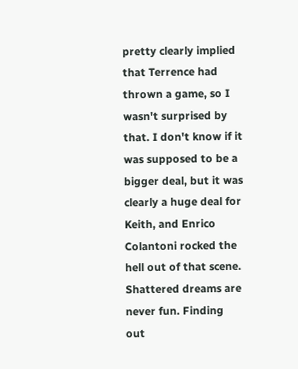pretty clearly implied that Terrence had thrown a game, so I wasn't surprised by that. I don't know if it was supposed to be a bigger deal, but it was clearly a huge deal for Keith, and Enrico Colantoni rocked the hell out of that scene. Shattered dreams are never fun. Finding out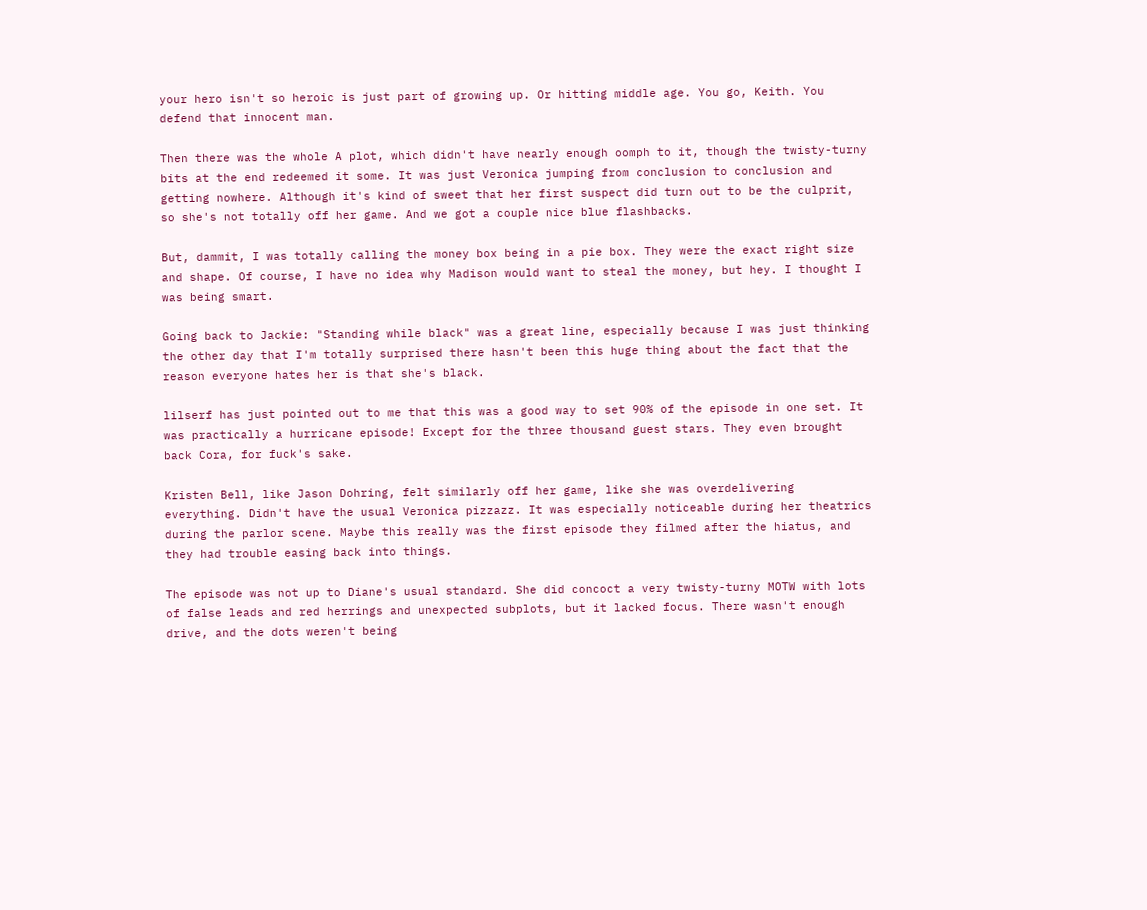your hero isn't so heroic is just part of growing up. Or hitting middle age. You go, Keith. You defend that innocent man.

Then there was the whole A plot, which didn't have nearly enough oomph to it, though the twisty-turny bits at the end redeemed it some. It was just Veronica jumping from conclusion to conclusion and getting nowhere. Although it's kind of sweet that her first suspect did turn out to be the culprit, so she's not totally off her game. And we got a couple nice blue flashbacks.

But, dammit, I was totally calling the money box being in a pie box. They were the exact right size and shape. Of course, I have no idea why Madison would want to steal the money, but hey. I thought I was being smart.

Going back to Jackie: "Standing while black" was a great line, especially because I was just thinking the other day that I'm totally surprised there hasn't been this huge thing about the fact that the reason everyone hates her is that she's black.

lilserf has just pointed out to me that this was a good way to set 90% of the episode in one set. It was practically a hurricane episode! Except for the three thousand guest stars. They even brought back Cora, for fuck's sake.

Kristen Bell, like Jason Dohring, felt similarly off her game, like she was overdelivering everything. Didn't have the usual Veronica pizzazz. It was especially noticeable during her theatrics during the parlor scene. Maybe this really was the first episode they filmed after the hiatus, and they had trouble easing back into things.

The episode was not up to Diane's usual standard. She did concoct a very twisty-turny MOTW with lots of false leads and red herrings and unexpected subplots, but it lacked focus. There wasn't enough drive, and the dots weren't being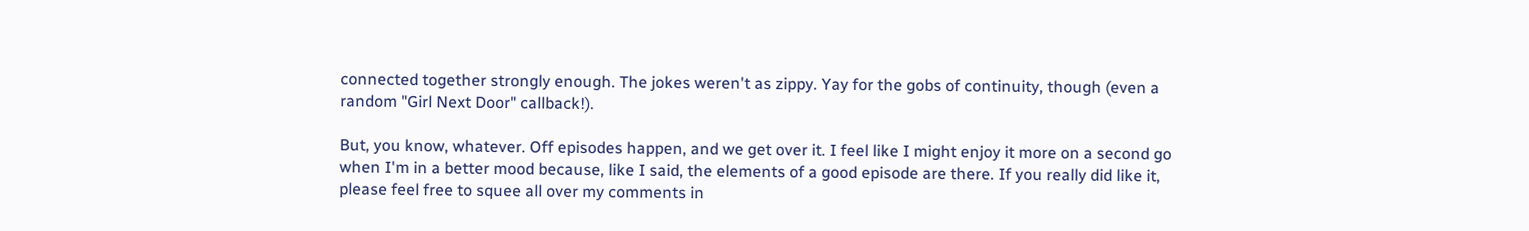connected together strongly enough. The jokes weren't as zippy. Yay for the gobs of continuity, though (even a random "Girl Next Door" callback!).

But, you know, whatever. Off episodes happen, and we get over it. I feel like I might enjoy it more on a second go when I'm in a better mood because, like I said, the elements of a good episode are there. If you really did like it, please feel free to squee all over my comments in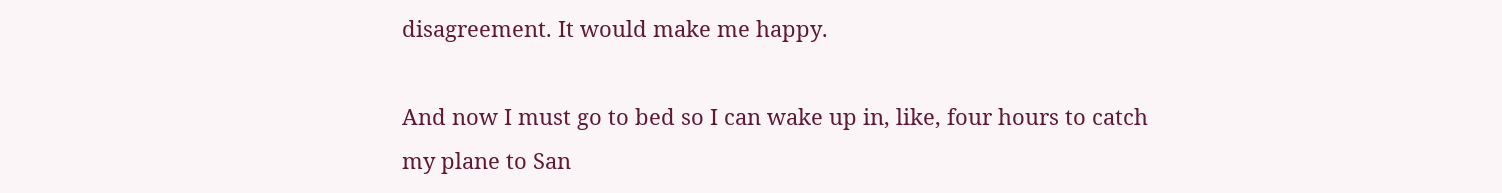disagreement. It would make me happy.

And now I must go to bed so I can wake up in, like, four hours to catch my plane to San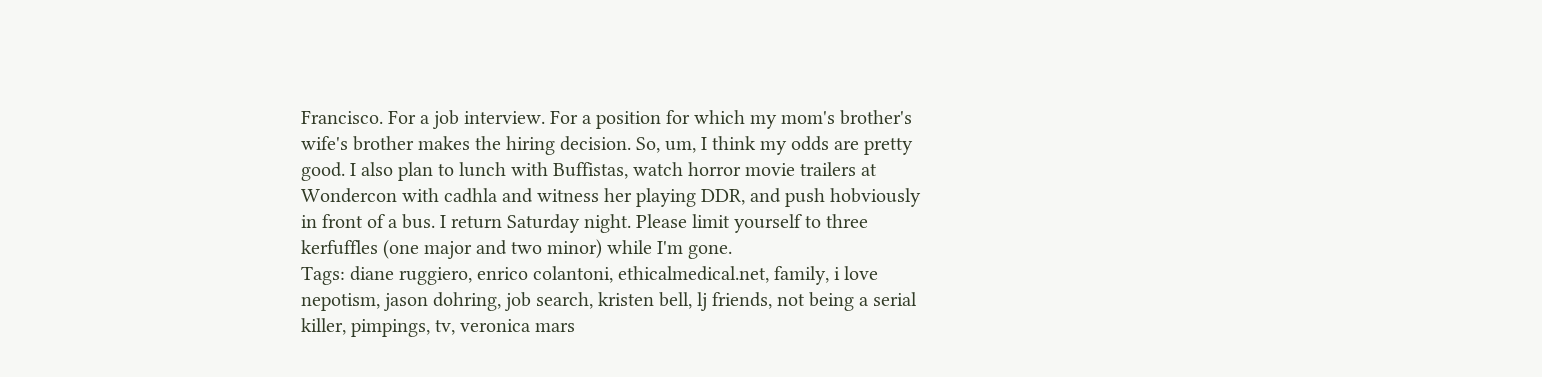Francisco. For a job interview. For a position for which my mom's brother's wife's brother makes the hiring decision. So, um, I think my odds are pretty good. I also plan to lunch with Buffistas, watch horror movie trailers at Wondercon with cadhla and witness her playing DDR, and push hobviously in front of a bus. I return Saturday night. Please limit yourself to three kerfuffles (one major and two minor) while I'm gone.
Tags: diane ruggiero, enrico colantoni, ethicalmedical.net, family, i love nepotism, jason dohring, job search, kristen bell, lj friends, not being a serial killer, pimpings, tv, veronica mars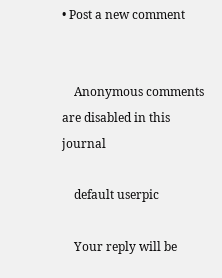• Post a new comment


    Anonymous comments are disabled in this journal

    default userpic

    Your reply will be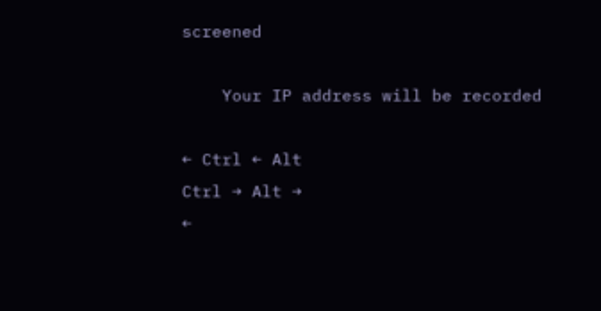screened

    Your IP address will be recorded

← Ctrl ← Alt
Ctrl → Alt →
←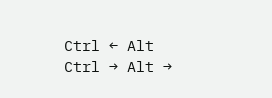Ctrl ← Alt
Ctrl → Alt →